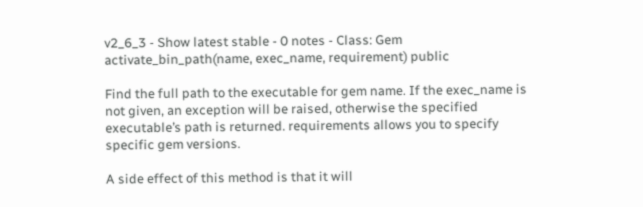v2_6_3 - Show latest stable - 0 notes - Class: Gem
activate_bin_path(name, exec_name, requirement) public

Find the full path to the executable for gem name. If the exec_name is not given, an exception will be raised, otherwise the specified executable’s path is returned. requirements allows you to specify specific gem versions.

A side effect of this method is that it will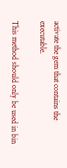activate the gem that contains the executable.

This method should only be used in bin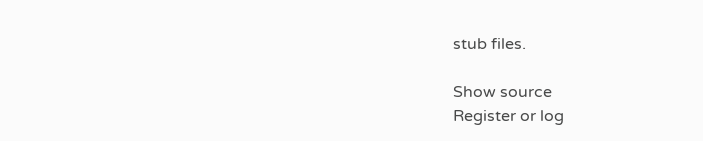stub files.

Show source
Register or log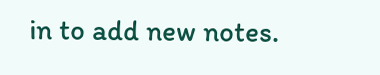in to add new notes.